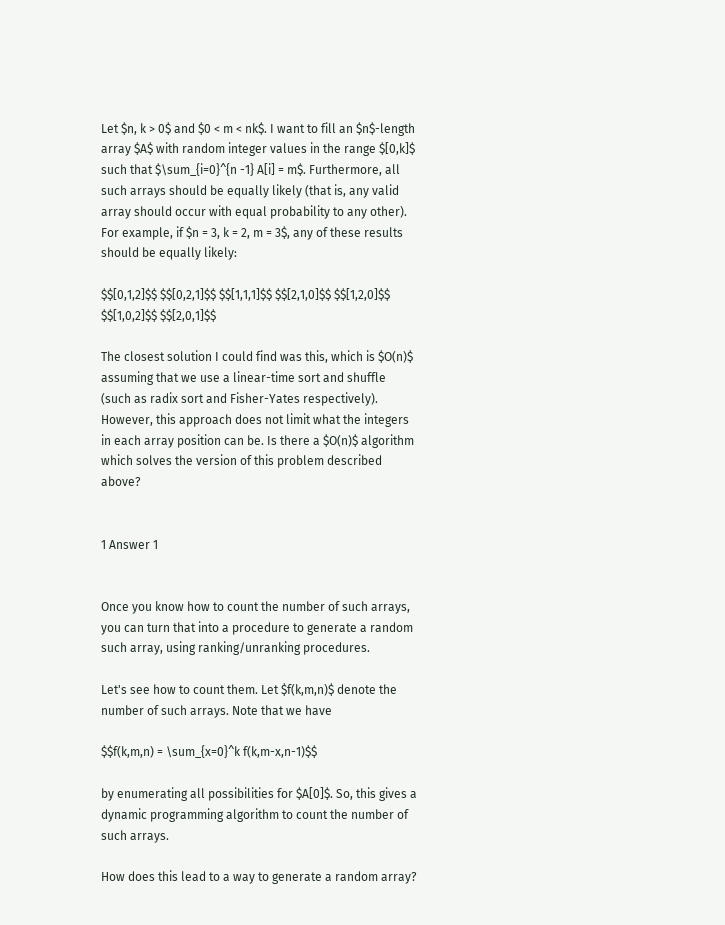Let $n, k > 0$ and $0 < m < nk$. I want to fill an $n$-length array $A$ with random integer values in the range $[0,k]$ such that $\sum_{i=0}^{n -1} A[i] = m$. Furthermore, all such arrays should be equally likely (that is, any valid array should occur with equal probability to any other). For example, if $n = 3, k = 2, m = 3$, any of these results should be equally likely:

$$[0,1,2]$$ $$[0,2,1]$$ $$[1,1,1]$$ $$[2,1,0]$$ $$[1,2,0]$$ $$[1,0,2]$$ $$[2,0,1]$$

The closest solution I could find was this, which is $O(n)$ assuming that we use a linear-time sort and shuffle (such as radix sort and Fisher-Yates respectively). However, this approach does not limit what the integers in each array position can be. Is there a $O(n)$ algorithm which solves the version of this problem described above?


1 Answer 1


Once you know how to count the number of such arrays, you can turn that into a procedure to generate a random such array, using ranking/unranking procedures.

Let's see how to count them. Let $f(k,m,n)$ denote the number of such arrays. Note that we have

$$f(k,m,n) = \sum_{x=0}^k f(k,m-x,n-1)$$

by enumerating all possibilities for $A[0]$. So, this gives a dynamic programming algorithm to count the number of such arrays.

How does this lead to a way to generate a random array?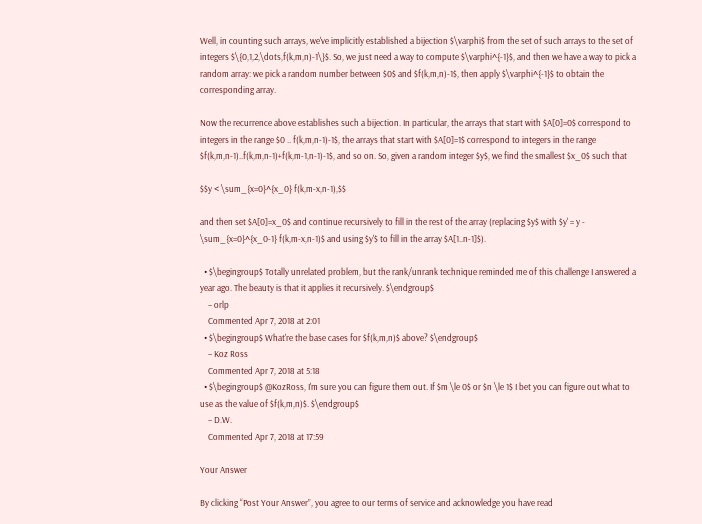Well, in counting such arrays, we've implicitly established a bijection $\varphi$ from the set of such arrays to the set of integers $\{0,1,2,\dots,f(k,m,n)-1\}$. So, we just need a way to compute $\varphi^{-1}$, and then we have a way to pick a random array: we pick a random number between $0$ and $f(k,m,n)-1$, then apply $\varphi^{-1}$ to obtain the corresponding array.

Now the recurrence above establishes such a bijection. In particular, the arrays that start with $A[0]=0$ correspond to integers in the range $0 .. f(k,m,n-1)-1$, the arrays that start with $A[0]=1$ correspond to integers in the range $f(k,m,n-1)..f(k,m,n-1)+f(k,m-1,n-1)-1$, and so on. So, given a random integer $y$, we find the smallest $x_0$ such that

$$y < \sum_{x=0}^{x_0} f(k,m-x,n-1),$$

and then set $A[0]=x_0$ and continue recursively to fill in the rest of the array (replacing $y$ with $y' = y - \sum_{x=0}^{x_0-1} f(k,m-x,n-1)$ and using $y'$ to fill in the array $A[1..n-1]$).

  • $\begingroup$ Totally unrelated problem, but the rank/unrank technique reminded me of this challenge I answered a year ago. The beauty is that it applies it recursively. $\endgroup$
    – orlp
    Commented Apr 7, 2018 at 2:01
  • $\begingroup$ What're the base cases for $f(k,m,n)$ above? $\endgroup$
    – Koz Ross
    Commented Apr 7, 2018 at 5:18
  • $\begingroup$ @KozRoss, I'm sure you can figure them out. If $m \le 0$ or $n \le 1$ I bet you can figure out what to use as the value of $f(k,m,n)$. $\endgroup$
    – D.W.
    Commented Apr 7, 2018 at 17:59

Your Answer

By clicking “Post Your Answer”, you agree to our terms of service and acknowledge you have read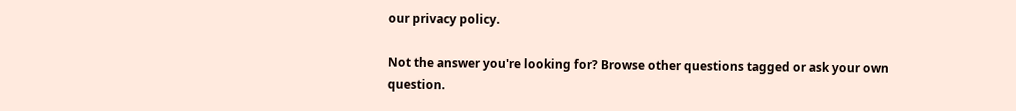our privacy policy.

Not the answer you're looking for? Browse other questions tagged or ask your own question.